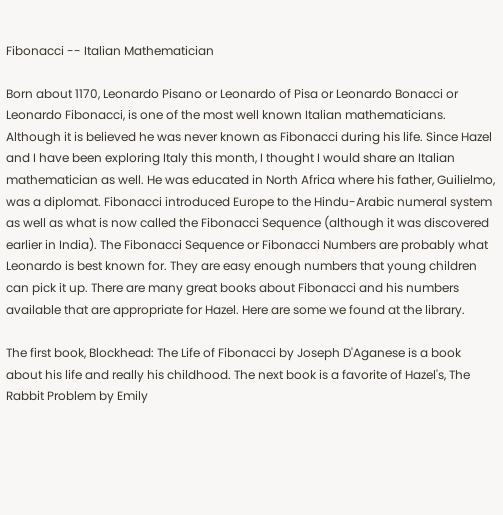Fibonacci -- Italian Mathematician

Born about 1170, Leonardo Pisano or Leonardo of Pisa or Leonardo Bonacci or Leonardo Fibonacci, is one of the most well known Italian mathematicians. Although it is believed he was never known as Fibonacci during his life. Since Hazel and I have been exploring Italy this month, I thought I would share an Italian mathematician as well. He was educated in North Africa where his father, Guilielmo, was a diplomat. Fibonacci introduced Europe to the Hindu-Arabic numeral system as well as what is now called the Fibonacci Sequence (although it was discovered earlier in India). The Fibonacci Sequence or Fibonacci Numbers are probably what Leonardo is best known for. They are easy enough numbers that young children can pick it up. There are many great books about Fibonacci and his numbers available that are appropriate for Hazel. Here are some we found at the library.

The first book, Blockhead: The Life of Fibonacci by Joseph D'Aganese is a book about his life and really his childhood. The next book is a favorite of Hazel's, The Rabbit Problem by Emily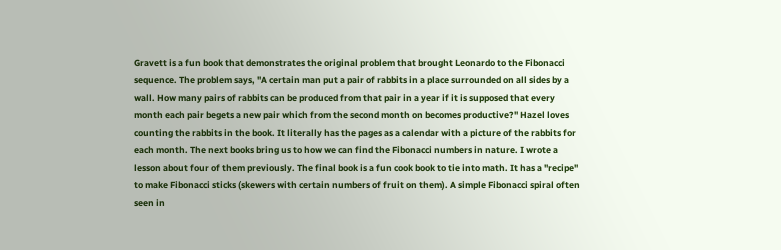Gravett is a fun book that demonstrates the original problem that brought Leonardo to the Fibonacci sequence. The problem says, "A certain man put a pair of rabbits in a place surrounded on all sides by a wall. How many pairs of rabbits can be produced from that pair in a year if it is supposed that every month each pair begets a new pair which from the second month on becomes productive?" Hazel loves counting the rabbits in the book. It literally has the pages as a calendar with a picture of the rabbits for each month. The next books bring us to how we can find the Fibonacci numbers in nature. I wrote a lesson about four of them previously. The final book is a fun cook book to tie into math. It has a "recipe" to make Fibonacci sticks (skewers with certain numbers of fruit on them). A simple Fibonacci spiral often seen in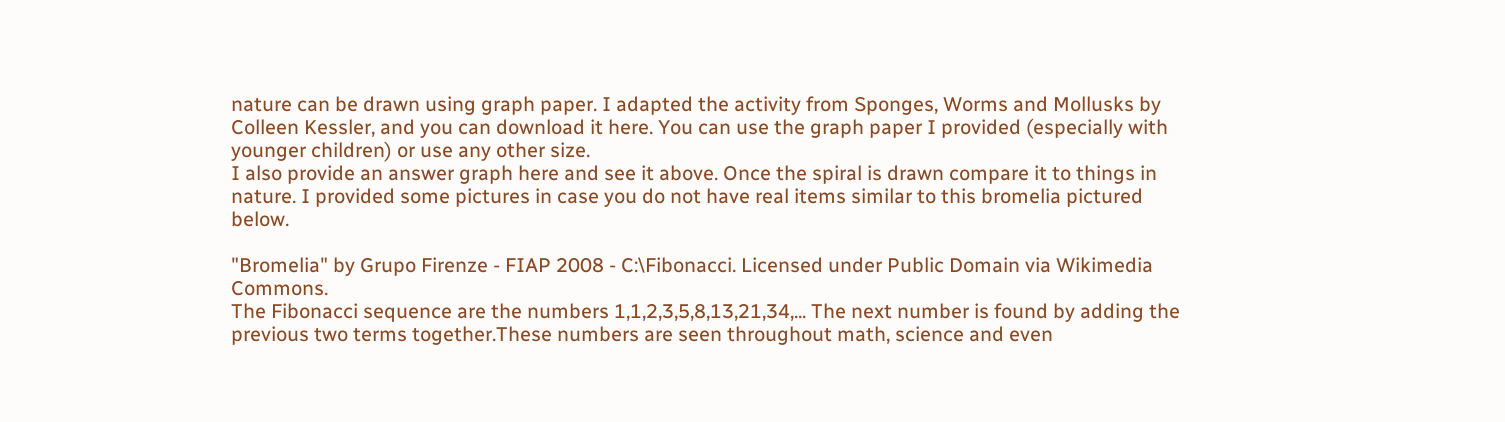nature can be drawn using graph paper. I adapted the activity from Sponges, Worms and Mollusks by Colleen Kessler, and you can download it here. You can use the graph paper I provided (especially with younger children) or use any other size.
I also provide an answer graph here and see it above. Once the spiral is drawn compare it to things in nature. I provided some pictures in case you do not have real items similar to this bromelia pictured below.

"Bromelia" by Grupo Firenze - FIAP 2008 - C:\Fibonacci. Licensed under Public Domain via Wikimedia Commons.
The Fibonacci sequence are the numbers 1,1,2,3,5,8,13,21,34,... The next number is found by adding the previous two terms together.These numbers are seen throughout math, science and even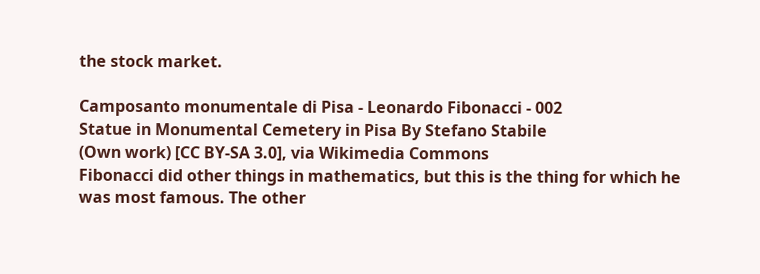the stock market.

Camposanto monumentale di Pisa - Leonardo Fibonacci - 002
Statue in Monumental Cemetery in Pisa By Stefano Stabile
(Own work) [CC BY-SA 3.0], via Wikimedia Commons
Fibonacci did other things in mathematics, but this is the thing for which he was most famous. The other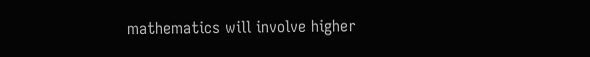mathematics will involve higher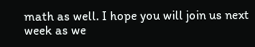math as well. I hope you will join us next week as we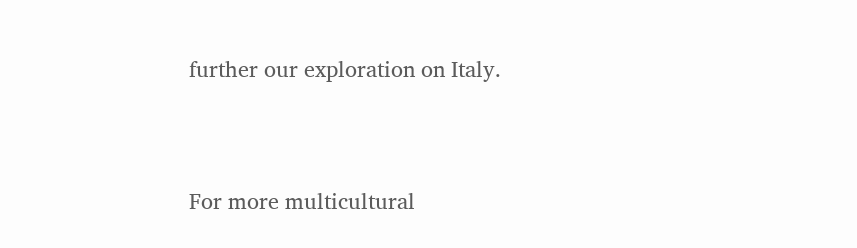further our exploration on Italy.


For more multicultural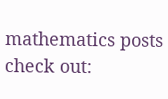mathematics posts check out: